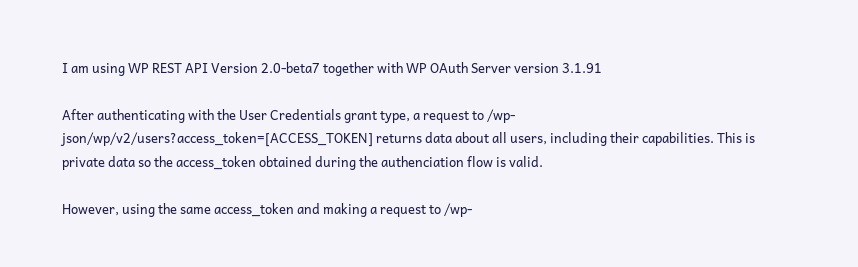I am using WP REST API Version 2.0-beta7 together with WP OAuth Server version 3.1.91

After authenticating with the User Credentials grant type, a request to /wp-json/wp/v2/users?access_token=[ACCESS_TOKEN] returns data about all users, including their capabilities. This is private data so the access_token obtained during the authenciation flow is valid.

However, using the same access_token and making a request to /wp-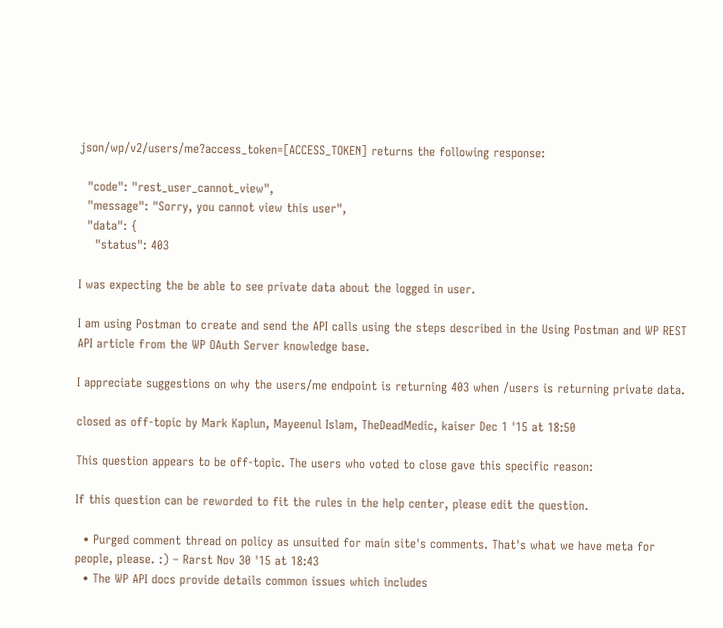json/wp/v2/users/me?access_token=[ACCESS_TOKEN] returns the following response:

  "code": "rest_user_cannot_view",
  "message": "Sorry, you cannot view this user",
  "data": {
    "status": 403

I was expecting the be able to see private data about the logged in user.

I am using Postman to create and send the API calls using the steps described in the Using Postman and WP REST API article from the WP OAuth Server knowledge base.

I appreciate suggestions on why the users/me endpoint is returning 403 when /users is returning private data.

closed as off-topic by Mark Kaplun, Mayeenul Islam, TheDeadMedic, kaiser Dec 1 '15 at 18:50

This question appears to be off-topic. The users who voted to close gave this specific reason:

If this question can be reworded to fit the rules in the help center, please edit the question.

  • Purged comment thread on policy as unsuited for main site's comments. That's what we have meta for people, please. :) – Rarst Nov 30 '15 at 18:43
  • The WP API docs provide details common issues which includes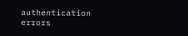authentication errors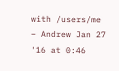with /users/me – Andrew Jan 27 '16 at 0:46